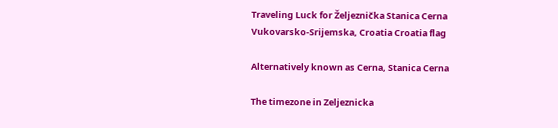Traveling Luck for Željeznička Stanica Cerna Vukovarsko-Srijemska, Croatia Croatia flag

Alternatively known as Cerna, Stanica Cerna

The timezone in Zeljeznicka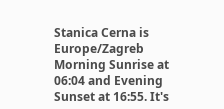Stanica Cerna is Europe/Zagreb
Morning Sunrise at 06:04 and Evening Sunset at 16:55. It's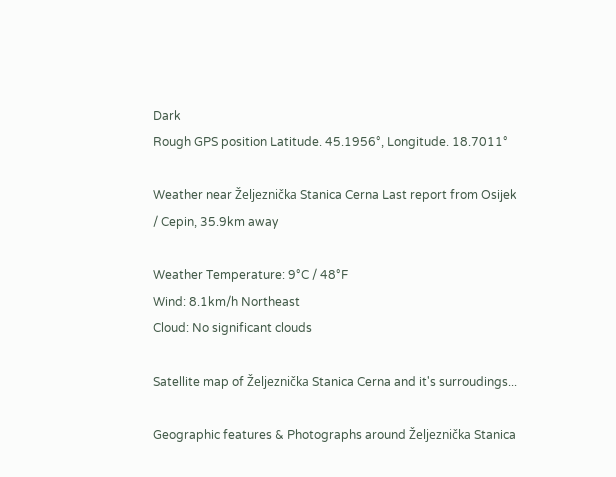Dark
Rough GPS position Latitude. 45.1956°, Longitude. 18.7011°

Weather near Željeznička Stanica Cerna Last report from Osijek / Cepin, 35.9km away

Weather Temperature: 9°C / 48°F
Wind: 8.1km/h Northeast
Cloud: No significant clouds

Satellite map of Željeznička Stanica Cerna and it's surroudings...

Geographic features & Photographs around Željeznička Stanica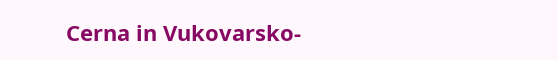Cerna in Vukovarsko-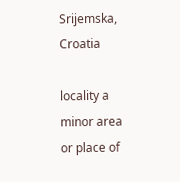Srijemska, Croatia

locality a minor area or place of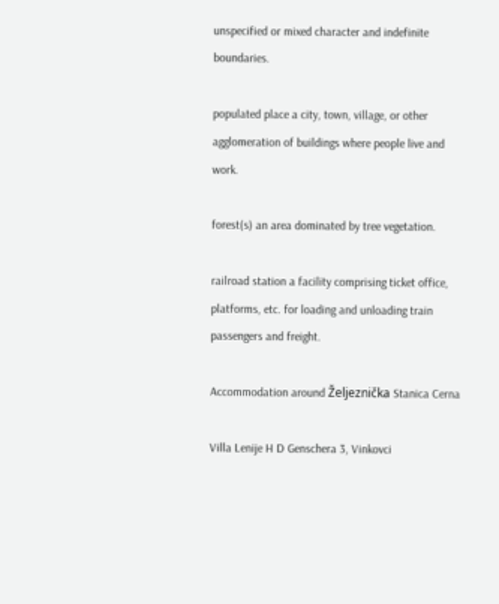unspecified or mixed character and indefinite boundaries.

populated place a city, town, village, or other agglomeration of buildings where people live and work.

forest(s) an area dominated by tree vegetation.

railroad station a facility comprising ticket office, platforms, etc. for loading and unloading train passengers and freight.

Accommodation around Željeznička Stanica Cerna

Villa Lenije H D Genschera 3, Vinkovci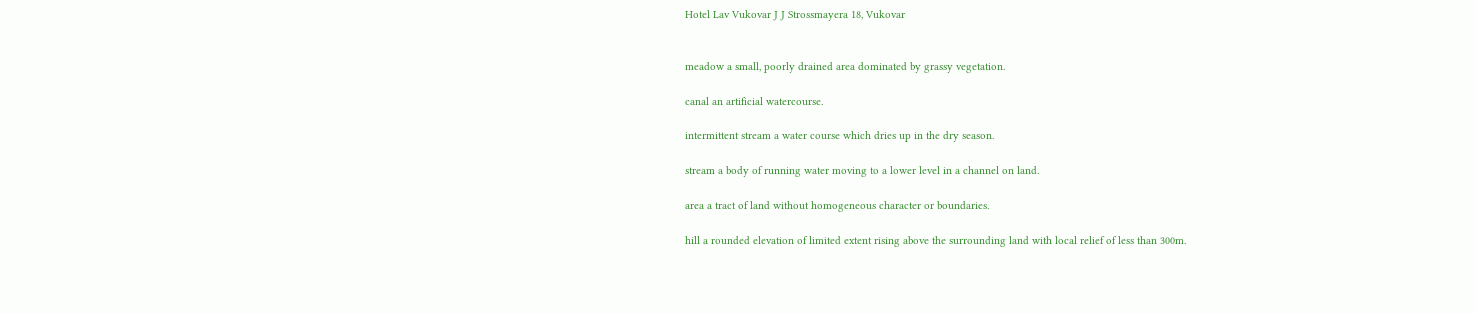Hotel Lav Vukovar J J Strossmayera 18, Vukovar


meadow a small, poorly drained area dominated by grassy vegetation.

canal an artificial watercourse.

intermittent stream a water course which dries up in the dry season.

stream a body of running water moving to a lower level in a channel on land.

area a tract of land without homogeneous character or boundaries.

hill a rounded elevation of limited extent rising above the surrounding land with local relief of less than 300m.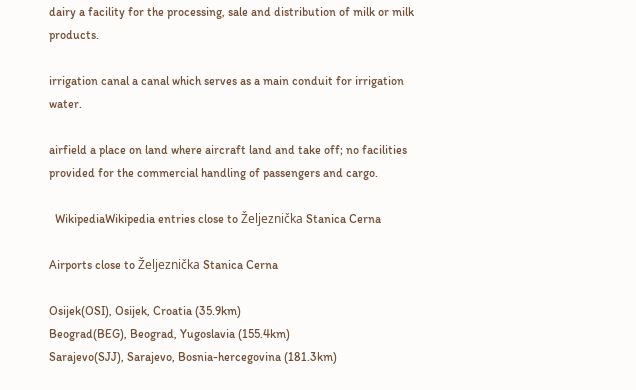dairy a facility for the processing, sale and distribution of milk or milk products.

irrigation canal a canal which serves as a main conduit for irrigation water.

airfield a place on land where aircraft land and take off; no facilities provided for the commercial handling of passengers and cargo.

  WikipediaWikipedia entries close to Željeznička Stanica Cerna

Airports close to Željeznička Stanica Cerna

Osijek(OSI), Osijek, Croatia (35.9km)
Beograd(BEG), Beograd, Yugoslavia (155.4km)
Sarajevo(SJJ), Sarajevo, Bosnia-hercegovina (181.3km)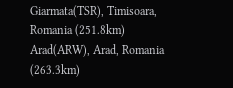Giarmata(TSR), Timisoara, Romania (251.8km)
Arad(ARW), Arad, Romania (263.3km)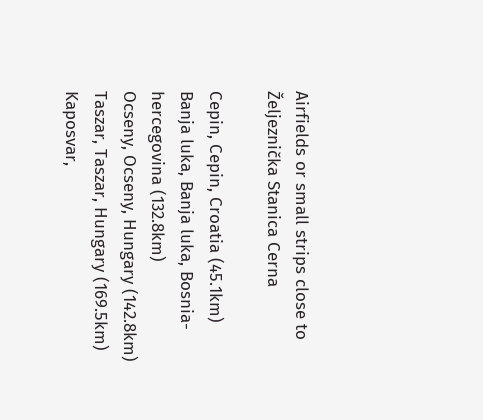Airfields or small strips close to Željeznička Stanica Cerna

Cepin, Cepin, Croatia (45.1km)
Banja luka, Banja luka, Bosnia-hercegovina (132.8km)
Ocseny, Ocseny, Hungary (142.8km)
Taszar, Taszar, Hungary (169.5km)
Kaposvar,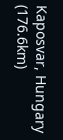Kaposvar, Hungary (176.6km)